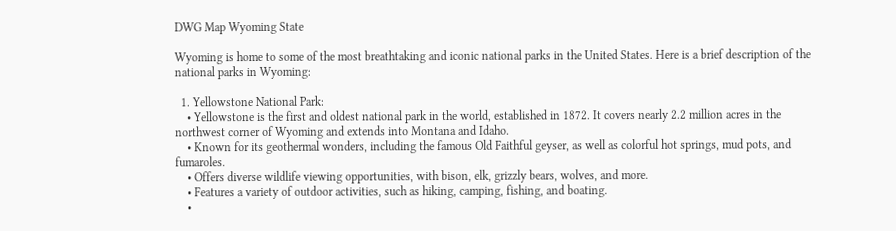DWG Map Wyoming State

Wyoming is home to some of the most breathtaking and iconic national parks in the United States. Here is a brief description of the national parks in Wyoming:

  1. Yellowstone National Park:
    • Yellowstone is the first and oldest national park in the world, established in 1872. It covers nearly 2.2 million acres in the northwest corner of Wyoming and extends into Montana and Idaho.
    • Known for its geothermal wonders, including the famous Old Faithful geyser, as well as colorful hot springs, mud pots, and fumaroles.
    • Offers diverse wildlife viewing opportunities, with bison, elk, grizzly bears, wolves, and more.
    • Features a variety of outdoor activities, such as hiking, camping, fishing, and boating.
    •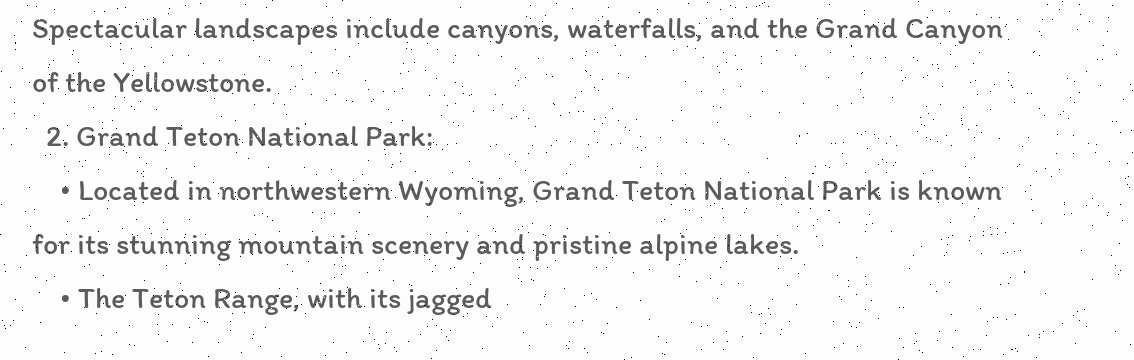Spectacular landscapes include canyons, waterfalls, and the Grand Canyon of the Yellowstone.
  2. Grand Teton National Park:
    • Located in northwestern Wyoming, Grand Teton National Park is known for its stunning mountain scenery and pristine alpine lakes.
    • The Teton Range, with its jagged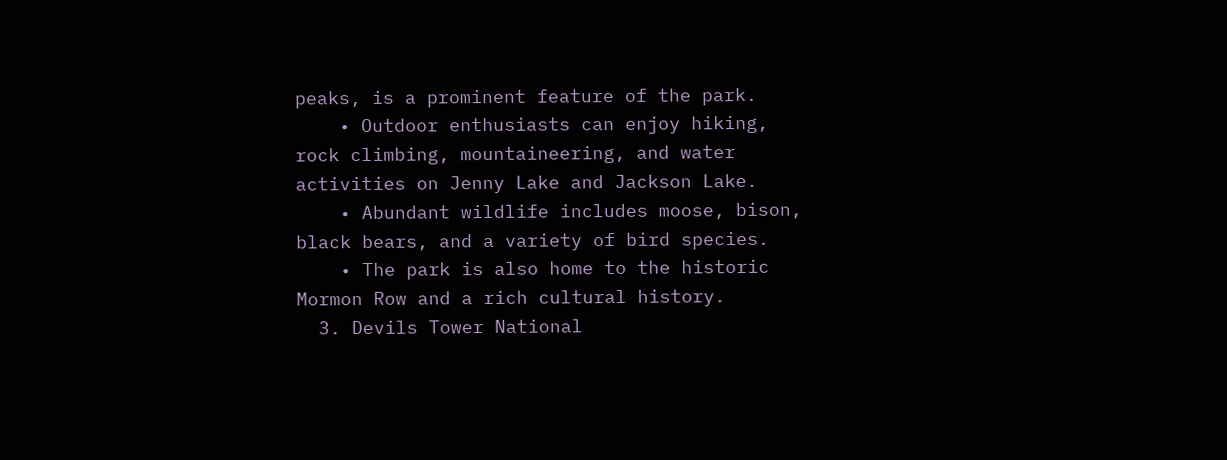peaks, is a prominent feature of the park.
    • Outdoor enthusiasts can enjoy hiking, rock climbing, mountaineering, and water activities on Jenny Lake and Jackson Lake.
    • Abundant wildlife includes moose, bison, black bears, and a variety of bird species.
    • The park is also home to the historic Mormon Row and a rich cultural history.
  3. Devils Tower National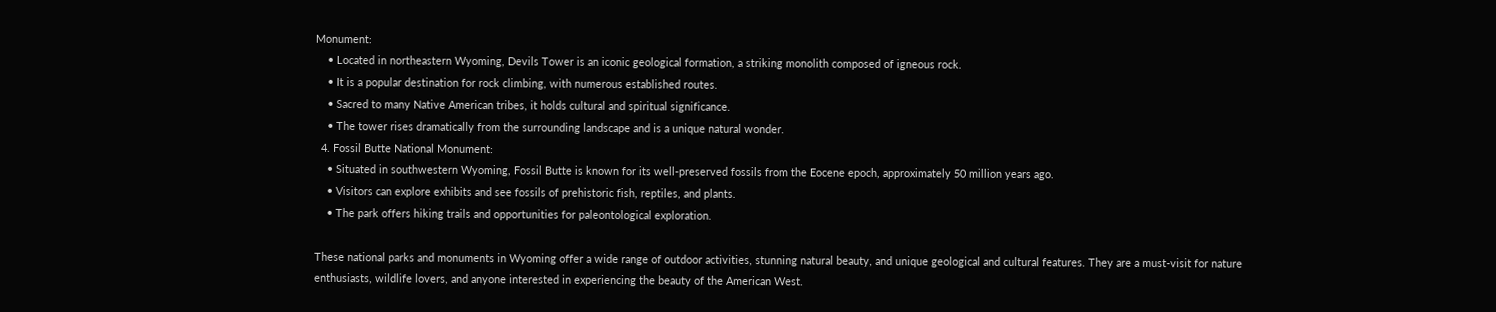Monument:
    • Located in northeastern Wyoming, Devils Tower is an iconic geological formation, a striking monolith composed of igneous rock.
    • It is a popular destination for rock climbing, with numerous established routes.
    • Sacred to many Native American tribes, it holds cultural and spiritual significance.
    • The tower rises dramatically from the surrounding landscape and is a unique natural wonder.
  4. Fossil Butte National Monument:
    • Situated in southwestern Wyoming, Fossil Butte is known for its well-preserved fossils from the Eocene epoch, approximately 50 million years ago.
    • Visitors can explore exhibits and see fossils of prehistoric fish, reptiles, and plants.
    • The park offers hiking trails and opportunities for paleontological exploration.

These national parks and monuments in Wyoming offer a wide range of outdoor activities, stunning natural beauty, and unique geological and cultural features. They are a must-visit for nature enthusiasts, wildlife lovers, and anyone interested in experiencing the beauty of the American West.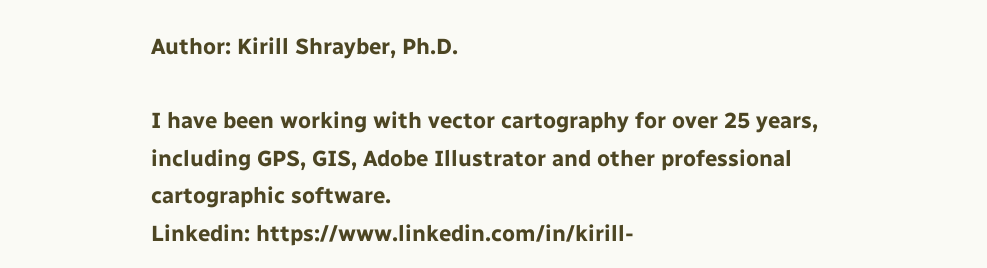Author: Kirill Shrayber, Ph.D.

I have been working with vector cartography for over 25 years, including GPS, GIS, Adobe Illustrator and other professional cartographic software.
Linkedin: https://www.linkedin.com/in/kirill-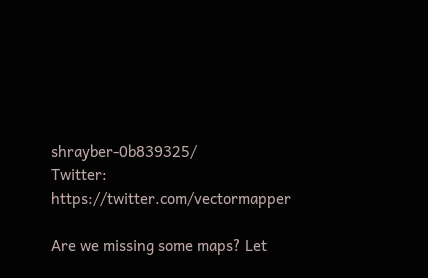shrayber-0b839325/
Twitter: https://twitter.com/vectormapper

Are we missing some maps? Let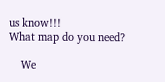us know!!!
What map do you need?

    We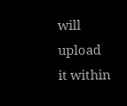will upload it within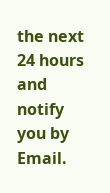the next 24 hours and notify you by Email.